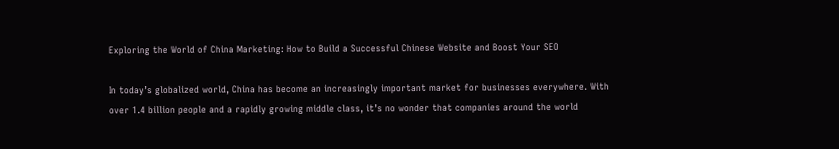Exploring the World of China Marketing: How to Build a Successful Chinese Website and Boost Your SEO

In today’s globalized world, China has become an increasingly important market for businesses everywhere. With over 1.4 billion people and a rapidly growing middle class, it’s no wonder that companies around the world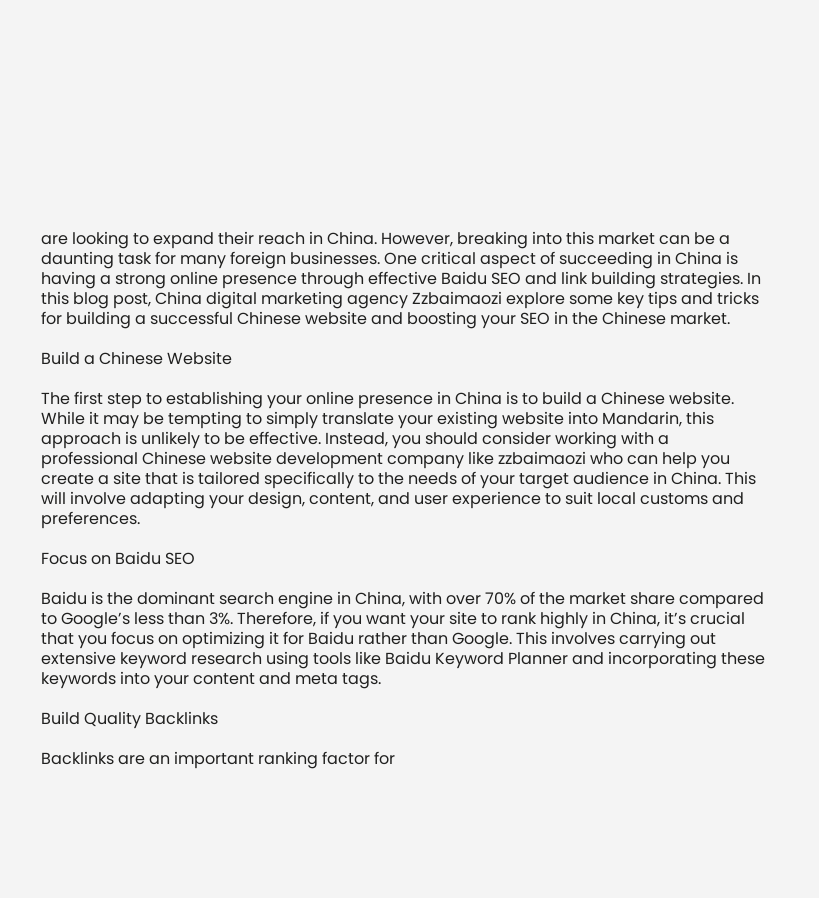are looking to expand their reach in China. However, breaking into this market can be a daunting task for many foreign businesses. One critical aspect of succeeding in China is having a strong online presence through effective Baidu SEO and link building strategies. In this blog post, China digital marketing agency Zzbaimaozi explore some key tips and tricks for building a successful Chinese website and boosting your SEO in the Chinese market.

Build a Chinese Website

The first step to establishing your online presence in China is to build a Chinese website. While it may be tempting to simply translate your existing website into Mandarin, this approach is unlikely to be effective. Instead, you should consider working with a professional Chinese website development company like zzbaimaozi who can help you create a site that is tailored specifically to the needs of your target audience in China. This will involve adapting your design, content, and user experience to suit local customs and preferences.

Focus on Baidu SEO

Baidu is the dominant search engine in China, with over 70% of the market share compared to Google’s less than 3%. Therefore, if you want your site to rank highly in China, it’s crucial that you focus on optimizing it for Baidu rather than Google. This involves carrying out extensive keyword research using tools like Baidu Keyword Planner and incorporating these keywords into your content and meta tags.

Build Quality Backlinks

Backlinks are an important ranking factor for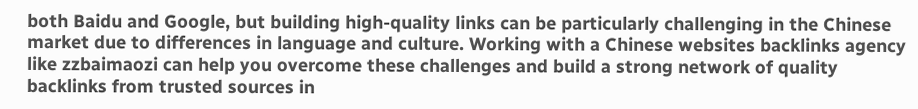both Baidu and Google, but building high-quality links can be particularly challenging in the Chinese market due to differences in language and culture. Working with a Chinese websites backlinks agency like zzbaimaozi can help you overcome these challenges and build a strong network of quality backlinks from trusted sources in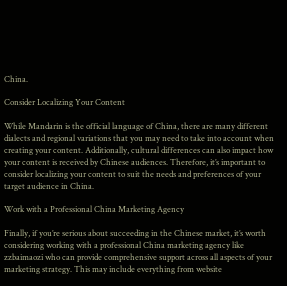China.

Consider Localizing Your Content

While Mandarin is the official language of China, there are many different dialects and regional variations that you may need to take into account when creating your content. Additionally, cultural differences can also impact how your content is received by Chinese audiences. Therefore, it’s important to consider localizing your content to suit the needs and preferences of your target audience in China.

Work with a Professional China Marketing Agency

Finally, if you’re serious about succeeding in the Chinese market, it’s worth considering working with a professional China marketing agency like zzbaimaozi who can provide comprehensive support across all aspects of your marketing strategy. This may include everything from website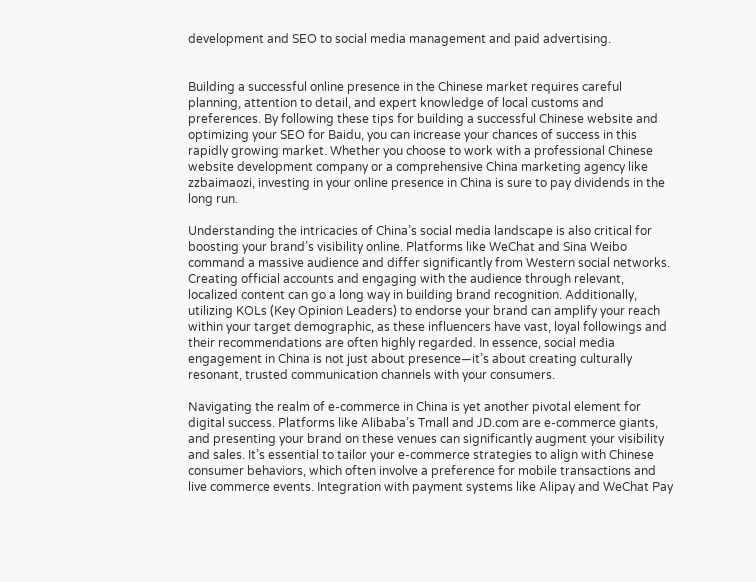development and SEO to social media management and paid advertising.


Building a successful online presence in the Chinese market requires careful planning, attention to detail, and expert knowledge of local customs and preferences. By following these tips for building a successful Chinese website and optimizing your SEO for Baidu, you can increase your chances of success in this rapidly growing market. Whether you choose to work with a professional Chinese website development company or a comprehensive China marketing agency like zzbaimaozi, investing in your online presence in China is sure to pay dividends in the long run.

Understanding the intricacies of China’s social media landscape is also critical for boosting your brand’s visibility online. Platforms like WeChat and Sina Weibo command a massive audience and differ significantly from Western social networks. Creating official accounts and engaging with the audience through relevant, localized content can go a long way in building brand recognition. Additionally, utilizing KOLs (Key Opinion Leaders) to endorse your brand can amplify your reach within your target demographic, as these influencers have vast, loyal followings and their recommendations are often highly regarded. In essence, social media engagement in China is not just about presence—it’s about creating culturally resonant, trusted communication channels with your consumers.

Navigating the realm of e-commerce in China is yet another pivotal element for digital success. Platforms like Alibaba’s Tmall and JD.com are e-commerce giants, and presenting your brand on these venues can significantly augment your visibility and sales. It’s essential to tailor your e-commerce strategies to align with Chinese consumer behaviors, which often involve a preference for mobile transactions and live commerce events. Integration with payment systems like Alipay and WeChat Pay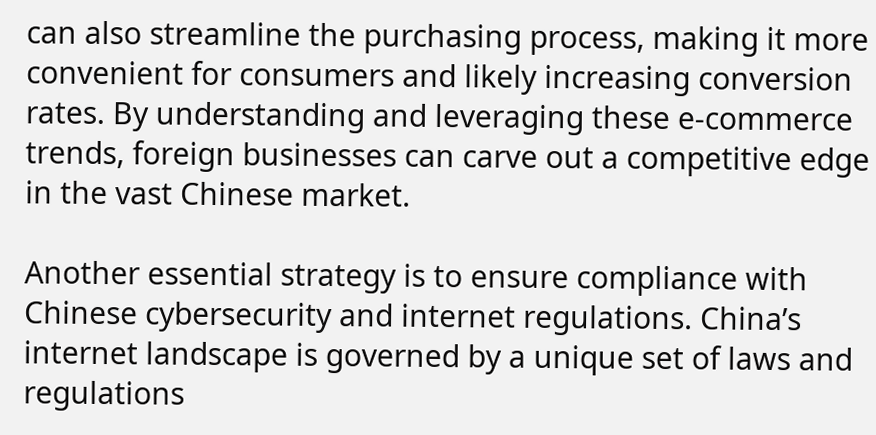can also streamline the purchasing process, making it more convenient for consumers and likely increasing conversion rates. By understanding and leveraging these e-commerce trends, foreign businesses can carve out a competitive edge in the vast Chinese market.

Another essential strategy is to ensure compliance with Chinese cybersecurity and internet regulations. China’s internet landscape is governed by a unique set of laws and regulations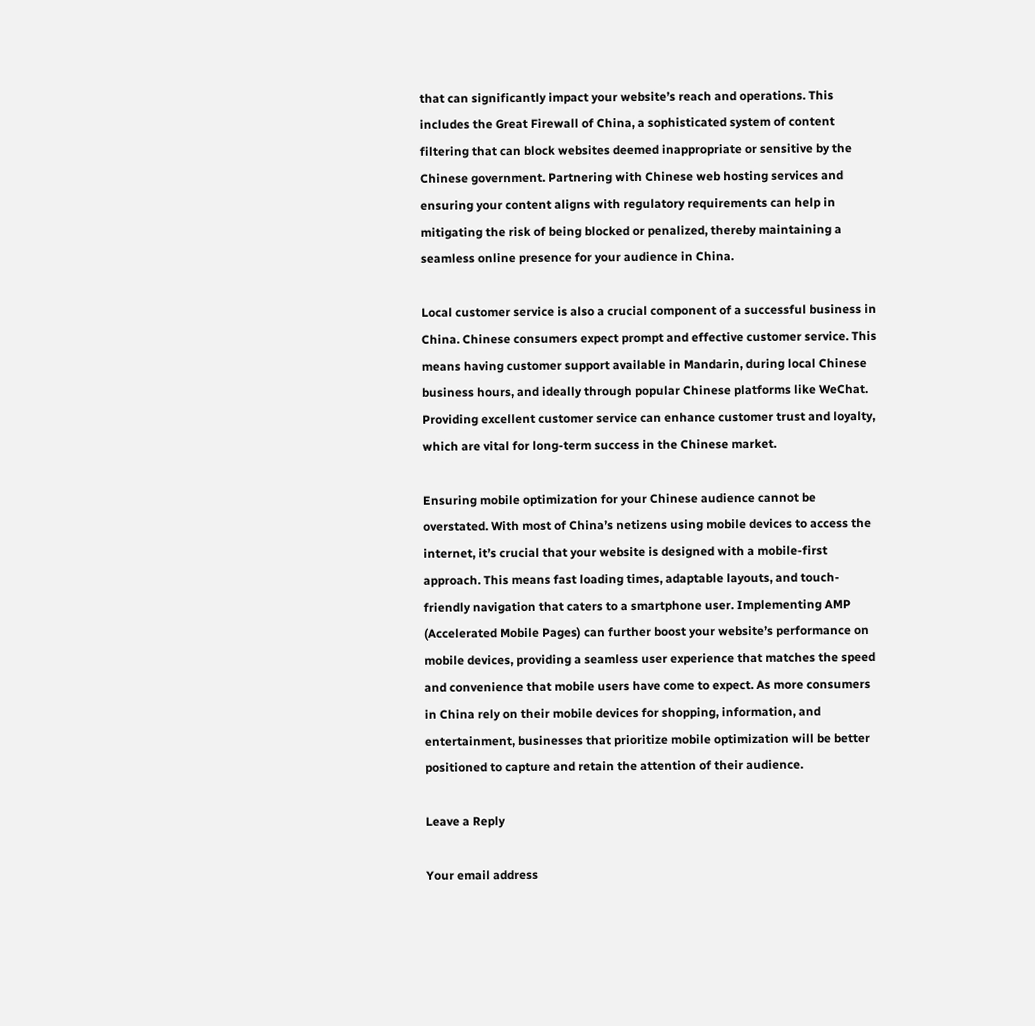that can significantly impact your website’s reach and operations. This includes the Great Firewall of China, a sophisticated system of content filtering that can block websites deemed inappropriate or sensitive by the Chinese government. Partnering with Chinese web hosting services and ensuring your content aligns with regulatory requirements can help in mitigating the risk of being blocked or penalized, thereby maintaining a seamless online presence for your audience in China.

Local customer service is also a crucial component of a successful business in China. Chinese consumers expect prompt and effective customer service. This means having customer support available in Mandarin, during local Chinese business hours, and ideally through popular Chinese platforms like WeChat. Providing excellent customer service can enhance customer trust and loyalty, which are vital for long-term success in the Chinese market.

Ensuring mobile optimization for your Chinese audience cannot be overstated. With most of China’s netizens using mobile devices to access the internet, it’s crucial that your website is designed with a mobile-first approach. This means fast loading times, adaptable layouts, and touch-friendly navigation that caters to a smartphone user. Implementing AMP (Accelerated Mobile Pages) can further boost your website’s performance on mobile devices, providing a seamless user experience that matches the speed and convenience that mobile users have come to expect. As more consumers in China rely on their mobile devices for shopping, information, and entertainment, businesses that prioritize mobile optimization will be better positioned to capture and retain the attention of their audience.

Leave a Reply

Your email address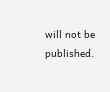will not be published.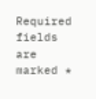Required fields are marked *